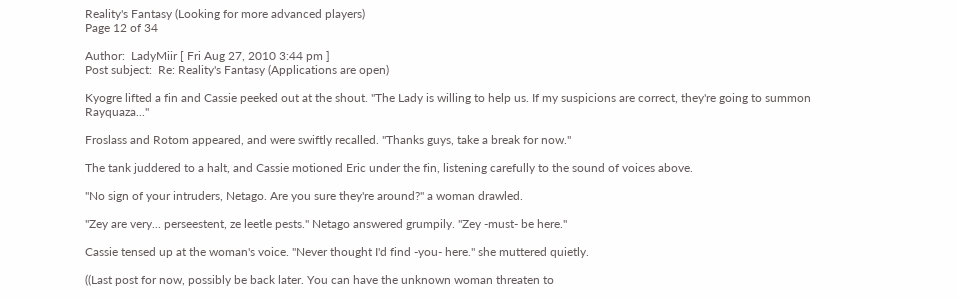Reality's Fantasy (Looking for more advanced players)
Page 12 of 34

Author:  LadyMiir [ Fri Aug 27, 2010 3:44 pm ]
Post subject:  Re: Reality's Fantasy (Applications are open)

Kyogre lifted a fin and Cassie peeked out at the shout. "The Lady is willing to help us. If my suspicions are correct, they're going to summon Rayquaza..."

Froslass and Rotom appeared, and were swiftly recalled. "Thanks guys, take a break for now."

The tank juddered to a halt, and Cassie motioned Eric under the fin, listening carefully to the sound of voices above.

"No sign of your intruders, Netago. Are you sure they're around?" a woman drawled.

"Zey are very... perseestent, ze leetle pests." Netago answered grumpily. "Zey -must- be here."

Cassie tensed up at the woman's voice. "Never thought I'd find -you- here." she muttered quietly.

((Last post for now, possibly be back later. You can have the unknown woman threaten to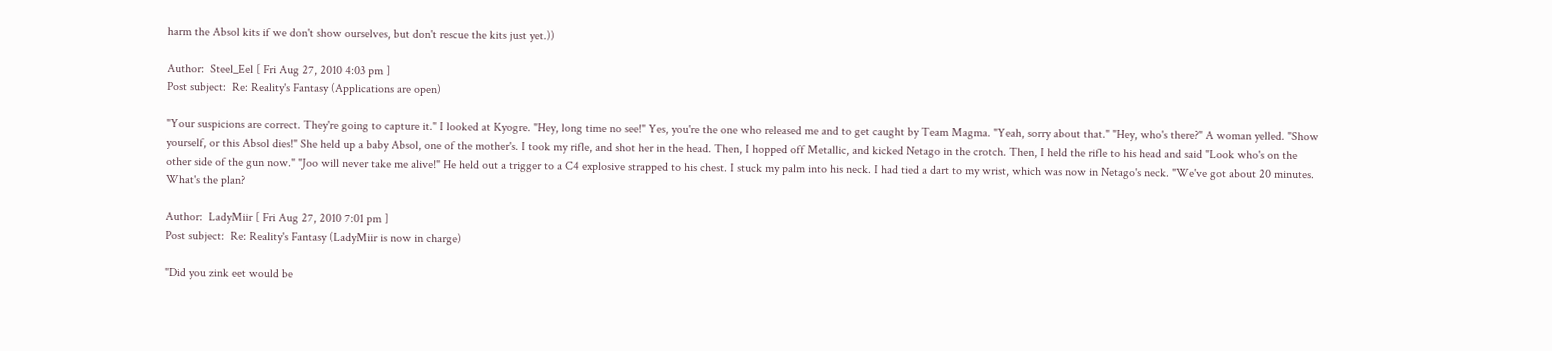harm the Absol kits if we don't show ourselves, but don't rescue the kits just yet.))

Author:  Steel_Eel [ Fri Aug 27, 2010 4:03 pm ]
Post subject:  Re: Reality's Fantasy (Applications are open)

"Your suspicions are correct. They're going to capture it." I looked at Kyogre. "Hey, long time no see!" Yes, you're the one who released me and to get caught by Team Magma. "Yeah, sorry about that." "Hey, who's there?" A woman yelled. "Show yourself, or this Absol dies!" She held up a baby Absol, one of the mother's. I took my rifle, and shot her in the head. Then, I hopped off Metallic, and kicked Netago in the crotch. Then, I held the rifle to his head and said "Look who's on the other side of the gun now." "Joo will never take me alive!" He held out a trigger to a C4 explosive strapped to his chest. I stuck my palm into his neck. I had tied a dart to my wrist, which was now in Netago's neck. "We've got about 20 minutes. What's the plan?

Author:  LadyMiir [ Fri Aug 27, 2010 7:01 pm ]
Post subject:  Re: Reality's Fantasy (LadyMiir is now in charge)

"Did you zink eet would be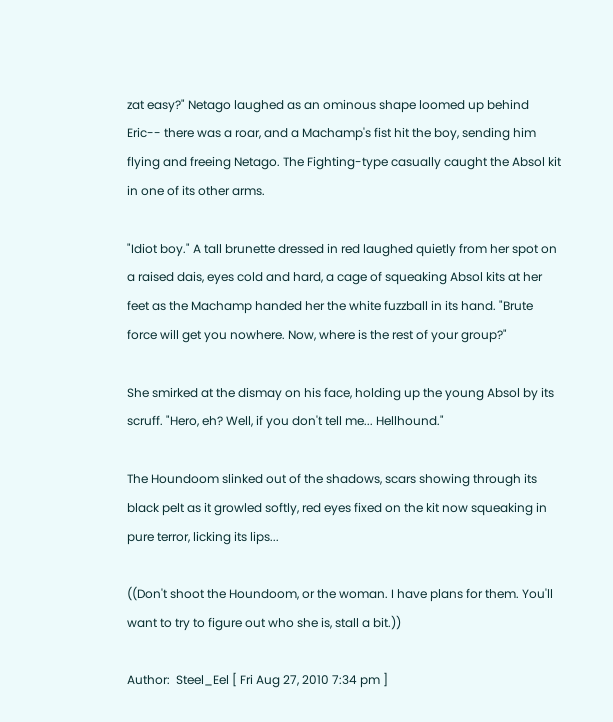zat easy?" Netago laughed as an ominous shape loomed up behind Eric-- there was a roar, and a Machamp's fist hit the boy, sending him flying and freeing Netago. The Fighting-type casually caught the Absol kit in one of its other arms.

"Idiot boy." A tall brunette dressed in red laughed quietly from her spot on a raised dais, eyes cold and hard, a cage of squeaking Absol kits at her feet as the Machamp handed her the white fuzzball in its hand. "Brute force will get you nowhere. Now, where is the rest of your group?"

She smirked at the dismay on his face, holding up the young Absol by its scruff. "Hero, eh? Well, if you don't tell me... Hellhound."

The Houndoom slinked out of the shadows, scars showing through its black pelt as it growled softly, red eyes fixed on the kit now squeaking in pure terror, licking its lips...

((Don't shoot the Houndoom, or the woman. I have plans for them. You'll want to try to figure out who she is, stall a bit.))

Author:  Steel_Eel [ Fri Aug 27, 2010 7:34 pm ]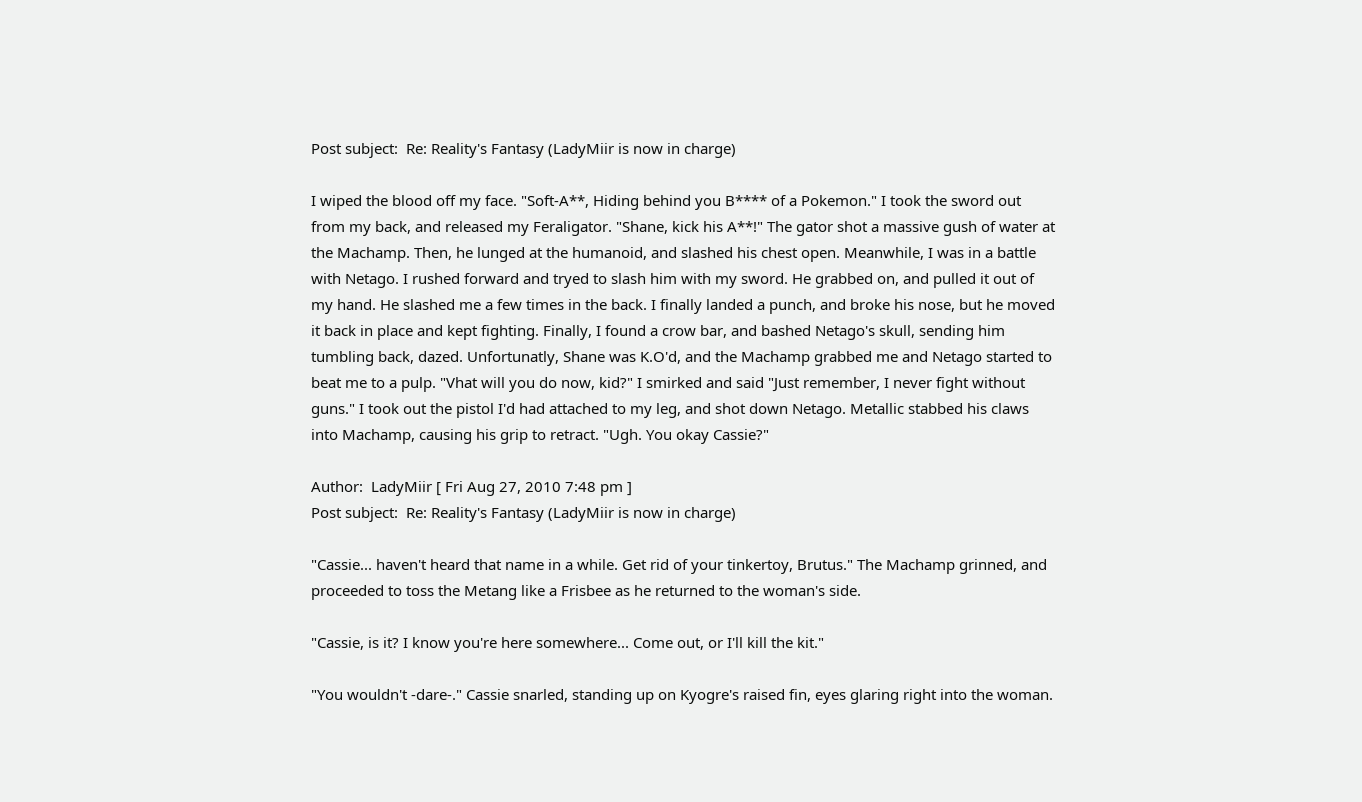Post subject:  Re: Reality's Fantasy (LadyMiir is now in charge)

I wiped the blood off my face. "Soft-A**, Hiding behind you B**** of a Pokemon." I took the sword out from my back, and released my Feraligator. "Shane, kick his A**!" The gator shot a massive gush of water at the Machamp. Then, he lunged at the humanoid, and slashed his chest open. Meanwhile, I was in a battle with Netago. I rushed forward and tryed to slash him with my sword. He grabbed on, and pulled it out of my hand. He slashed me a few times in the back. I finally landed a punch, and broke his nose, but he moved it back in place and kept fighting. Finally, I found a crow bar, and bashed Netago's skull, sending him tumbling back, dazed. Unfortunatly, Shane was K.O'd, and the Machamp grabbed me and Netago started to beat me to a pulp. "Vhat will you do now, kid?" I smirked and said "Just remember, I never fight without guns." I took out the pistol I'd had attached to my leg, and shot down Netago. Metallic stabbed his claws into Machamp, causing his grip to retract. "Ugh. You okay Cassie?"

Author:  LadyMiir [ Fri Aug 27, 2010 7:48 pm ]
Post subject:  Re: Reality's Fantasy (LadyMiir is now in charge)

"Cassie... haven't heard that name in a while. Get rid of your tinkertoy, Brutus." The Machamp grinned, and proceeded to toss the Metang like a Frisbee as he returned to the woman's side.

"Cassie, is it? I know you're here somewhere... Come out, or I'll kill the kit."

"You wouldn't -dare-." Cassie snarled, standing up on Kyogre's raised fin, eyes glaring right into the woman.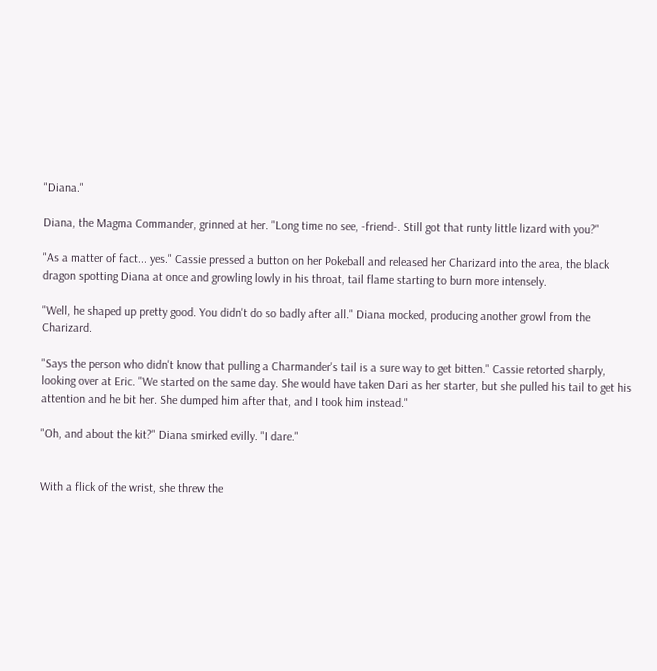"Diana."

Diana, the Magma Commander, grinned at her. "Long time no see, -friend-. Still got that runty little lizard with you?"

"As a matter of fact... yes." Cassie pressed a button on her Pokeball and released her Charizard into the area, the black dragon spotting Diana at once and growling lowly in his throat, tail flame starting to burn more intensely.

"Well, he shaped up pretty good. You didn't do so badly after all." Diana mocked, producing another growl from the Charizard.

"Says the person who didn't know that pulling a Charmander's tail is a sure way to get bitten." Cassie retorted sharply, looking over at Eric. "We started on the same day. She would have taken Dari as her starter, but she pulled his tail to get his attention and he bit her. She dumped him after that, and I took him instead."

"Oh, and about the kit?" Diana smirked evilly. "I dare."


With a flick of the wrist, she threw the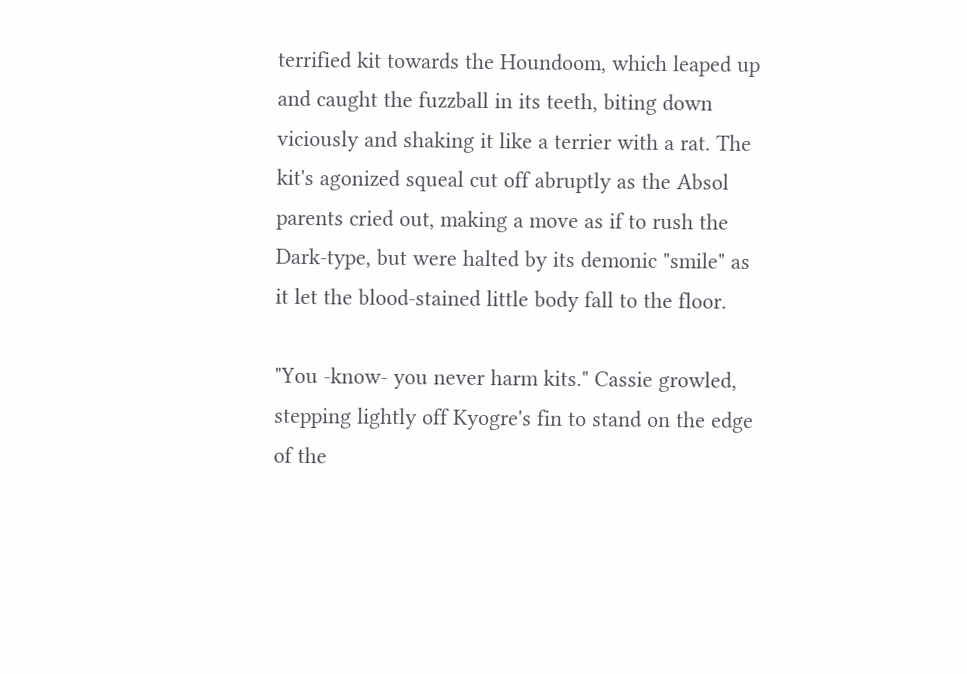terrified kit towards the Houndoom, which leaped up and caught the fuzzball in its teeth, biting down viciously and shaking it like a terrier with a rat. The kit's agonized squeal cut off abruptly as the Absol parents cried out, making a move as if to rush the Dark-type, but were halted by its demonic "smile" as it let the blood-stained little body fall to the floor.

"You -know- you never harm kits." Cassie growled, stepping lightly off Kyogre's fin to stand on the edge of the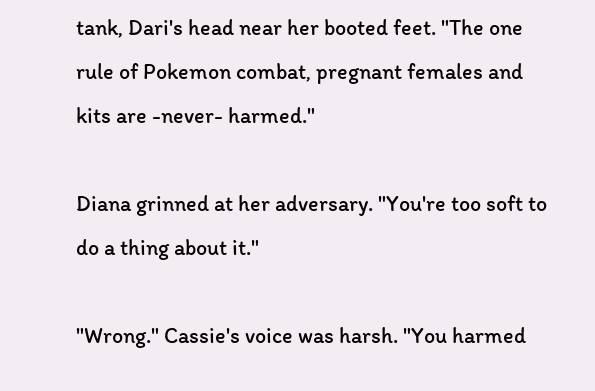tank, Dari's head near her booted feet. "The one rule of Pokemon combat, pregnant females and kits are -never- harmed."

Diana grinned at her adversary. "You're too soft to do a thing about it."

"Wrong." Cassie's voice was harsh. "You harmed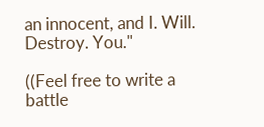an innocent, and I. Will. Destroy. You."

((Feel free to write a battle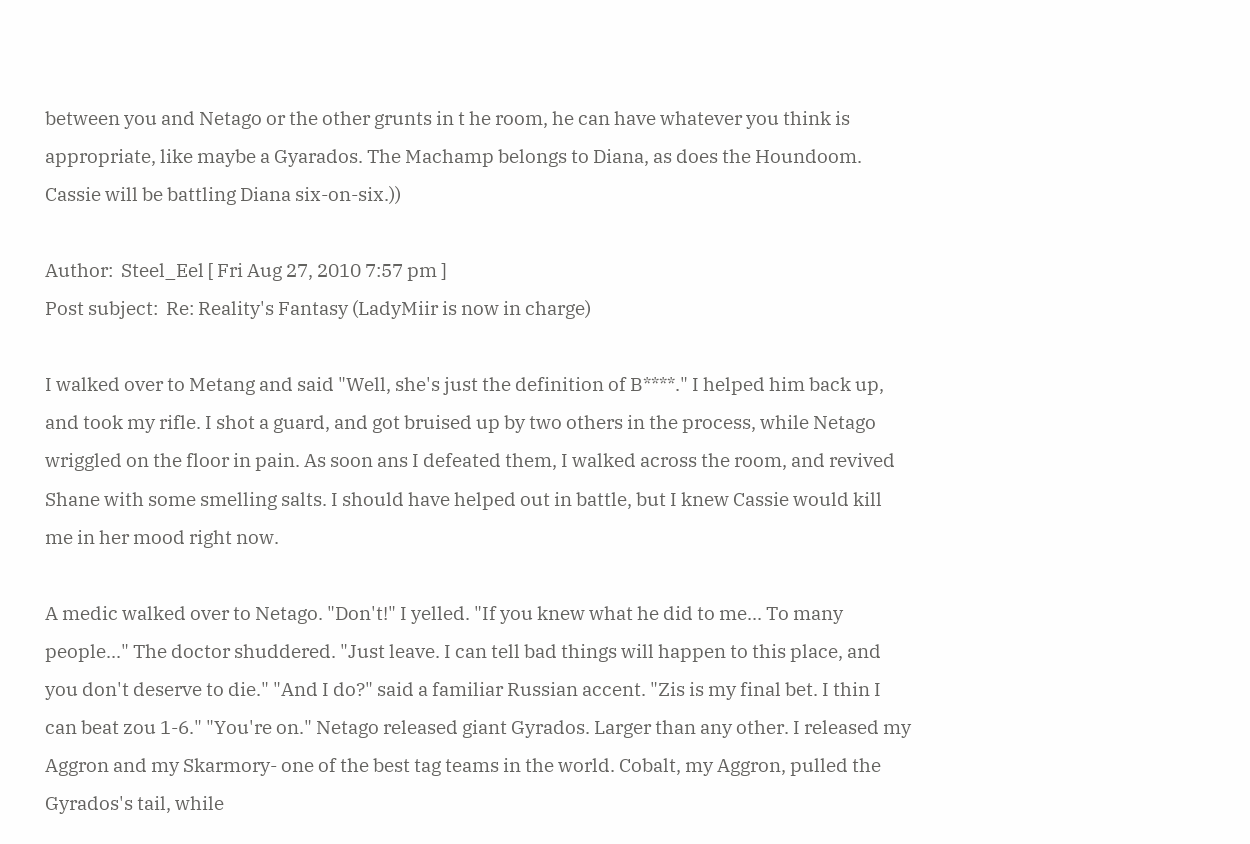between you and Netago or the other grunts in t he room, he can have whatever you think is appropriate, like maybe a Gyarados. The Machamp belongs to Diana, as does the Houndoom. Cassie will be battling Diana six-on-six.))

Author:  Steel_Eel [ Fri Aug 27, 2010 7:57 pm ]
Post subject:  Re: Reality's Fantasy (LadyMiir is now in charge)

I walked over to Metang and said "Well, she's just the definition of B****." I helped him back up, and took my rifle. I shot a guard, and got bruised up by two others in the process, while Netago wriggled on the floor in pain. As soon ans I defeated them, I walked across the room, and revived Shane with some smelling salts. I should have helped out in battle, but I knew Cassie would kill me in her mood right now.

A medic walked over to Netago. "Don't!" I yelled. "If you knew what he did to me... To many people..." The doctor shuddered. "Just leave. I can tell bad things will happen to this place, and you don't deserve to die." "And I do?" said a familiar Russian accent. "Zis is my final bet. I thin I can beat zou 1-6." "You're on." Netago released giant Gyrados. Larger than any other. I released my Aggron and my Skarmory- one of the best tag teams in the world. Cobalt, my Aggron, pulled the Gyrados's tail, while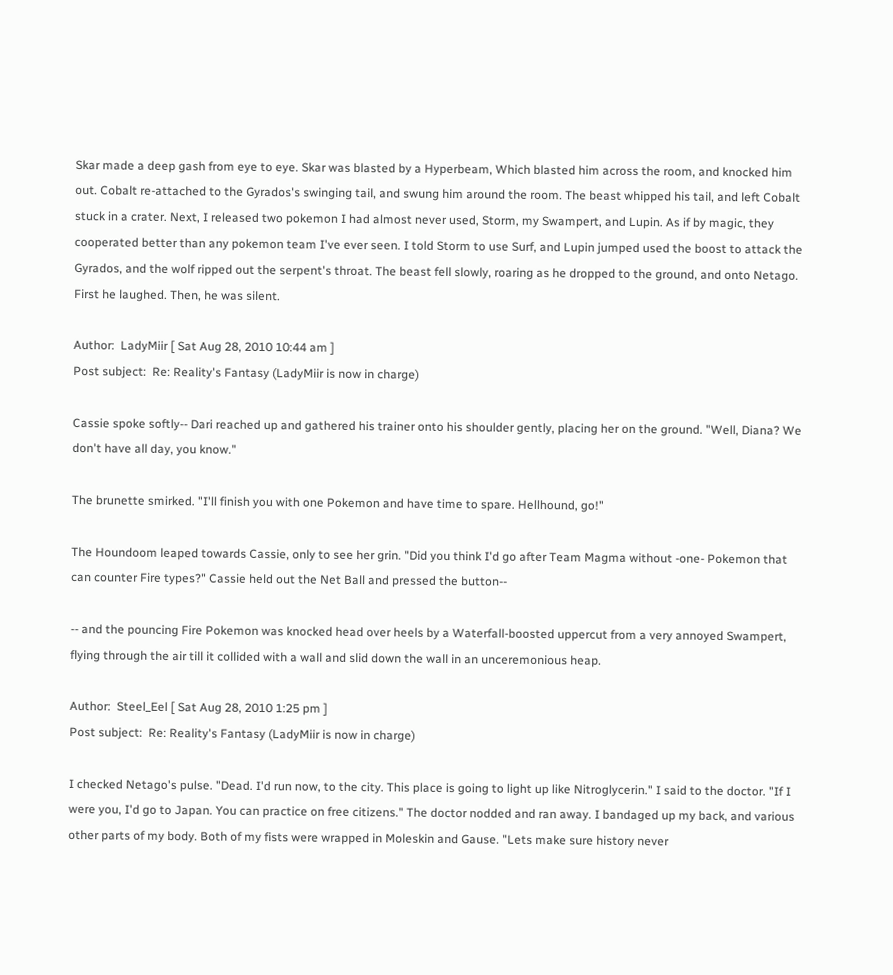Skar made a deep gash from eye to eye. Skar was blasted by a Hyperbeam, Which blasted him across the room, and knocked him out. Cobalt re-attached to the Gyrados's swinging tail, and swung him around the room. The beast whipped his tail, and left Cobalt stuck in a crater. Next, I released two pokemon I had almost never used, Storm, my Swampert, and Lupin. As if by magic, they cooperated better than any pokemon team I've ever seen. I told Storm to use Surf, and Lupin jumped used the boost to attack the Gyrados, and the wolf ripped out the serpent's throat. The beast fell slowly, roaring as he dropped to the ground, and onto Netago. First he laughed. Then, he was silent.

Author:  LadyMiir [ Sat Aug 28, 2010 10:44 am ]
Post subject:  Re: Reality's Fantasy (LadyMiir is now in charge)

Cassie spoke softly-- Dari reached up and gathered his trainer onto his shoulder gently, placing her on the ground. "Well, Diana? We don't have all day, you know."

The brunette smirked. "I'll finish you with one Pokemon and have time to spare. Hellhound, go!"

The Houndoom leaped towards Cassie, only to see her grin. "Did you think I'd go after Team Magma without -one- Pokemon that can counter Fire types?" Cassie held out the Net Ball and pressed the button--

-- and the pouncing Fire Pokemon was knocked head over heels by a Waterfall-boosted uppercut from a very annoyed Swampert, flying through the air till it collided with a wall and slid down the wall in an unceremonious heap.

Author:  Steel_Eel [ Sat Aug 28, 2010 1:25 pm ]
Post subject:  Re: Reality's Fantasy (LadyMiir is now in charge)

I checked Netago's pulse. "Dead. I'd run now, to the city. This place is going to light up like Nitroglycerin." I said to the doctor. "If I were you, I'd go to Japan. You can practice on free citizens." The doctor nodded and ran away. I bandaged up my back, and various other parts of my body. Both of my fists were wrapped in Moleskin and Gause. "Lets make sure history never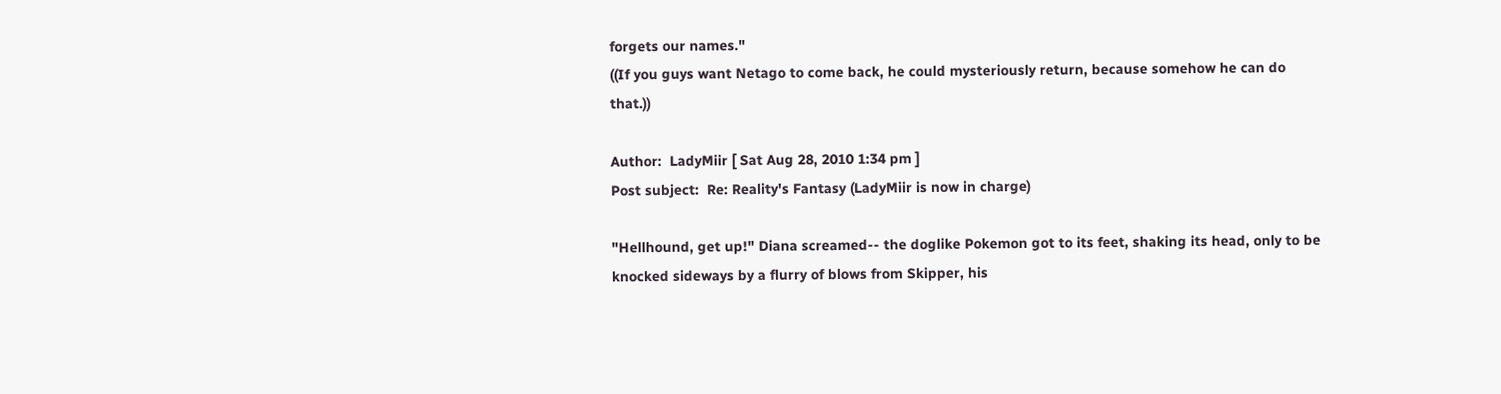forgets our names."
((If you guys want Netago to come back, he could mysteriously return, because somehow he can do that.))

Author:  LadyMiir [ Sat Aug 28, 2010 1:34 pm ]
Post subject:  Re: Reality's Fantasy (LadyMiir is now in charge)

"Hellhound, get up!" Diana screamed-- the doglike Pokemon got to its feet, shaking its head, only to be knocked sideways by a flurry of blows from Skipper, his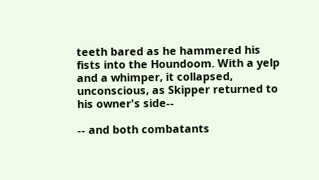teeth bared as he hammered his fists into the Houndoom. With a yelp and a whimper, it collapsed, unconscious, as Skipper returned to his owner's side--

-- and both combatants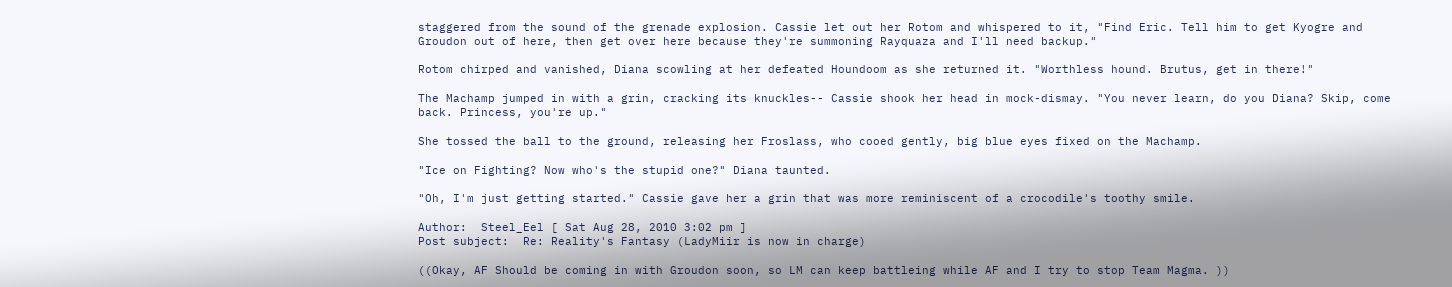staggered from the sound of the grenade explosion. Cassie let out her Rotom and whispered to it, "Find Eric. Tell him to get Kyogre and Groudon out of here, then get over here because they're summoning Rayquaza and I'll need backup."

Rotom chirped and vanished, Diana scowling at her defeated Houndoom as she returned it. "Worthless hound. Brutus, get in there!"

The Machamp jumped in with a grin, cracking its knuckles-- Cassie shook her head in mock-dismay. "You never learn, do you Diana? Skip, come back. Princess, you're up."

She tossed the ball to the ground, releasing her Froslass, who cooed gently, big blue eyes fixed on the Machamp.

"Ice on Fighting? Now who's the stupid one?" Diana taunted.

"Oh, I'm just getting started." Cassie gave her a grin that was more reminiscent of a crocodile's toothy smile.

Author:  Steel_Eel [ Sat Aug 28, 2010 3:02 pm ]
Post subject:  Re: Reality's Fantasy (LadyMiir is now in charge)

((Okay, AF Should be coming in with Groudon soon, so LM can keep battleing while AF and I try to stop Team Magma. ))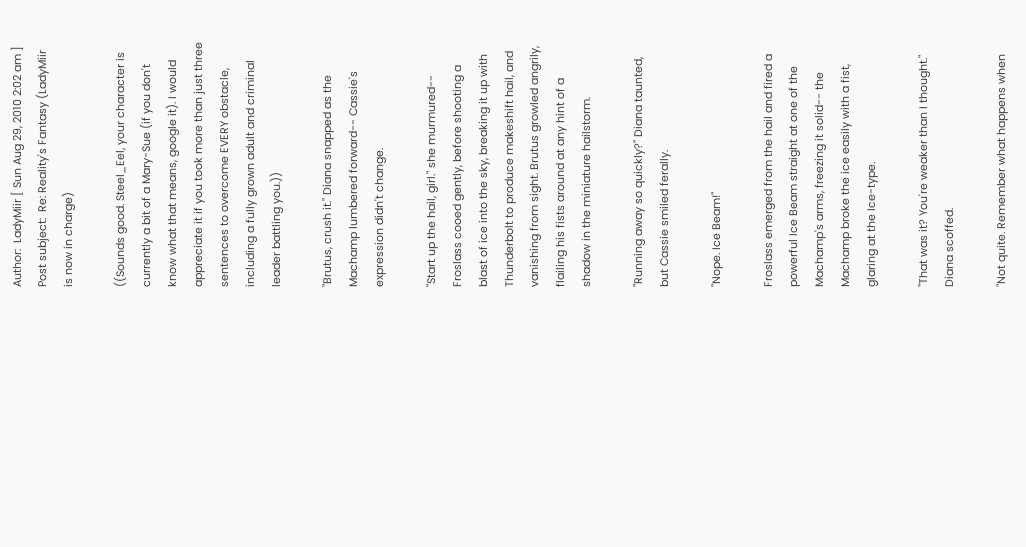Author:  LadyMiir [ Sun Aug 29, 2010 2:02 am ]
Post subject:  Re: Reality's Fantasy (LadyMiir is now in charge)

((Sounds good. Steel_Eel, your character is currently a bit of a Mary-Sue (if you don't know what that means, google it). I would appreciate it if you took more than just three sentences to overcome EVERY obstacle, including a fully grown adult and criminal leader battling you.))

"Brutus, crush it." Diana snapped as the Machamp lumbered forward-- Cassie's expression didn't change.

"Start up the hail, girl." she murmured-- Froslass cooed gently, before shooting a blast of ice into the sky, breaking it up with Thunderbolt to produce makeshift hail, and vanishing from sight. Brutus growled angrily, flailing his fists around at any hint of a shadow in the miniature hailstorm.

"Running away so quickly?" Diana taunted, but Cassie smiled ferally.

"Nope. Ice Beam!"

Froslass emerged from the hail and fired a powerful Ice Beam straight at one of the Machamp's arms, freezing it solid-- the Machamp broke the ice easily with a fist, glaring at the Ice-type.

"That was it? You're weaker than I thought." Diana scoffed.

"Not quite. Remember what happens when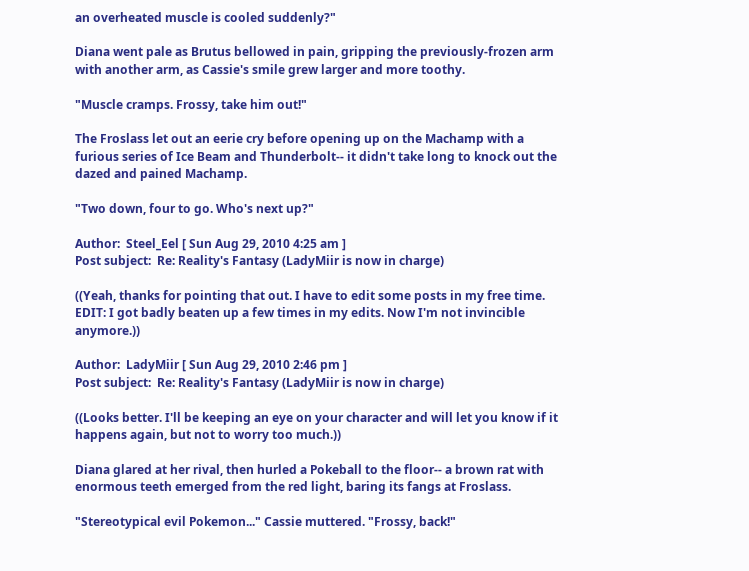an overheated muscle is cooled suddenly?"

Diana went pale as Brutus bellowed in pain, gripping the previously-frozen arm with another arm, as Cassie's smile grew larger and more toothy.

"Muscle cramps. Frossy, take him out!"

The Froslass let out an eerie cry before opening up on the Machamp with a furious series of Ice Beam and Thunderbolt-- it didn't take long to knock out the dazed and pained Machamp.

"Two down, four to go. Who's next up?"

Author:  Steel_Eel [ Sun Aug 29, 2010 4:25 am ]
Post subject:  Re: Reality's Fantasy (LadyMiir is now in charge)

((Yeah, thanks for pointing that out. I have to edit some posts in my free time.
EDIT: I got badly beaten up a few times in my edits. Now I'm not invincible anymore.))

Author:  LadyMiir [ Sun Aug 29, 2010 2:46 pm ]
Post subject:  Re: Reality's Fantasy (LadyMiir is now in charge)

((Looks better. I'll be keeping an eye on your character and will let you know if it happens again, but not to worry too much.))

Diana glared at her rival, then hurled a Pokeball to the floor-- a brown rat with enormous teeth emerged from the red light, baring its fangs at Froslass.

"Stereotypical evil Pokemon..." Cassie muttered. "Frossy, back!"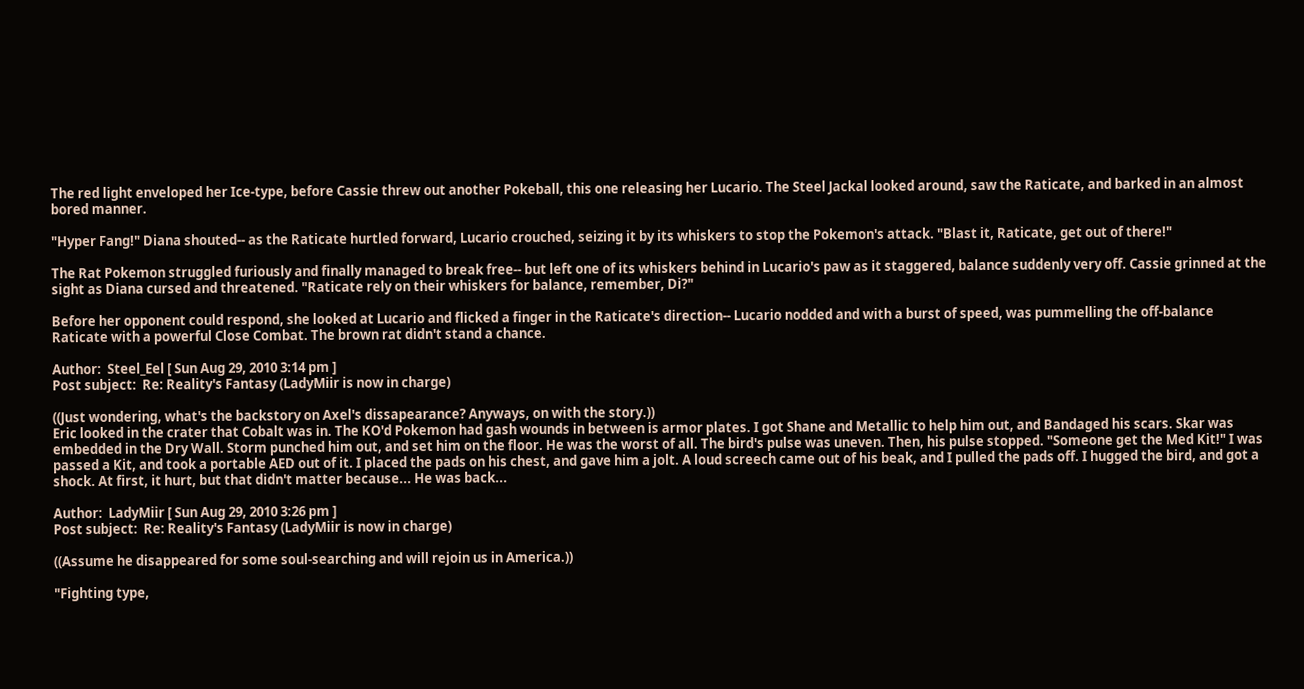The red light enveloped her Ice-type, before Cassie threw out another Pokeball, this one releasing her Lucario. The Steel Jackal looked around, saw the Raticate, and barked in an almost bored manner.

"Hyper Fang!" Diana shouted-- as the Raticate hurtled forward, Lucario crouched, seizing it by its whiskers to stop the Pokemon's attack. "Blast it, Raticate, get out of there!"

The Rat Pokemon struggled furiously and finally managed to break free-- but left one of its whiskers behind in Lucario's paw as it staggered, balance suddenly very off. Cassie grinned at the sight as Diana cursed and threatened. "Raticate rely on their whiskers for balance, remember, Di?"

Before her opponent could respond, she looked at Lucario and flicked a finger in the Raticate's direction-- Lucario nodded and with a burst of speed, was pummelling the off-balance Raticate with a powerful Close Combat. The brown rat didn't stand a chance.

Author:  Steel_Eel [ Sun Aug 29, 2010 3:14 pm ]
Post subject:  Re: Reality's Fantasy (LadyMiir is now in charge)

((Just wondering, what's the backstory on Axel's dissapearance? Anyways, on with the story.))
Eric looked in the crater that Cobalt was in. The KO'd Pokemon had gash wounds in between is armor plates. I got Shane and Metallic to help him out, and Bandaged his scars. Skar was embedded in the Dry Wall. Storm punched him out, and set him on the floor. He was the worst of all. The bird's pulse was uneven. Then, his pulse stopped. "Someone get the Med Kit!" I was passed a Kit, and took a portable AED out of it. I placed the pads on his chest, and gave him a jolt. A loud screech came out of his beak, and I pulled the pads off. I hugged the bird, and got a shock. At first, it hurt, but that didn't matter because... He was back...

Author:  LadyMiir [ Sun Aug 29, 2010 3:26 pm ]
Post subject:  Re: Reality's Fantasy (LadyMiir is now in charge)

((Assume he disappeared for some soul-searching and will rejoin us in America.))

"Fighting type,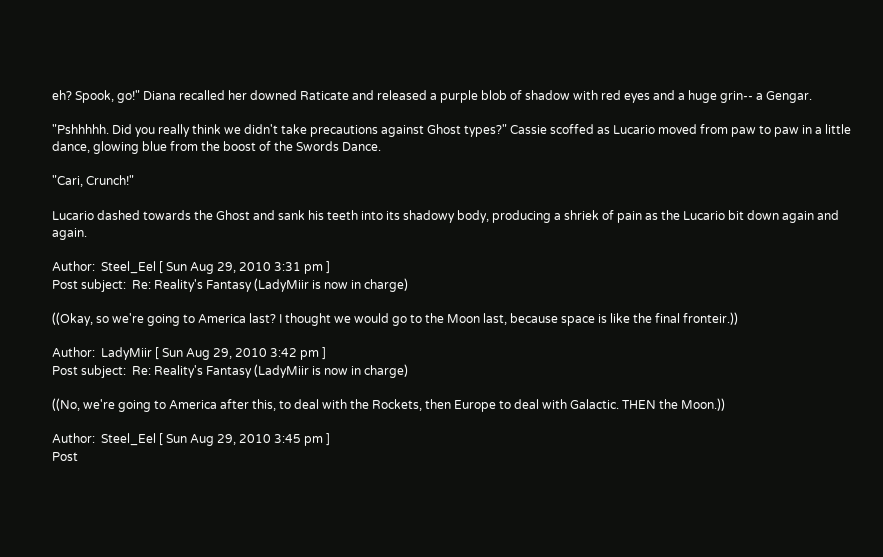eh? Spook, go!" Diana recalled her downed Raticate and released a purple blob of shadow with red eyes and a huge grin-- a Gengar.

"Pshhhhh. Did you really think we didn't take precautions against Ghost types?" Cassie scoffed as Lucario moved from paw to paw in a little dance, glowing blue from the boost of the Swords Dance.

"Cari, Crunch!"

Lucario dashed towards the Ghost and sank his teeth into its shadowy body, producing a shriek of pain as the Lucario bit down again and again.

Author:  Steel_Eel [ Sun Aug 29, 2010 3:31 pm ]
Post subject:  Re: Reality's Fantasy (LadyMiir is now in charge)

((Okay, so we're going to America last? I thought we would go to the Moon last, because space is like the final fronteir.))

Author:  LadyMiir [ Sun Aug 29, 2010 3:42 pm ]
Post subject:  Re: Reality's Fantasy (LadyMiir is now in charge)

((No, we're going to America after this, to deal with the Rockets, then Europe to deal with Galactic. THEN the Moon.))

Author:  Steel_Eel [ Sun Aug 29, 2010 3:45 pm ]
Post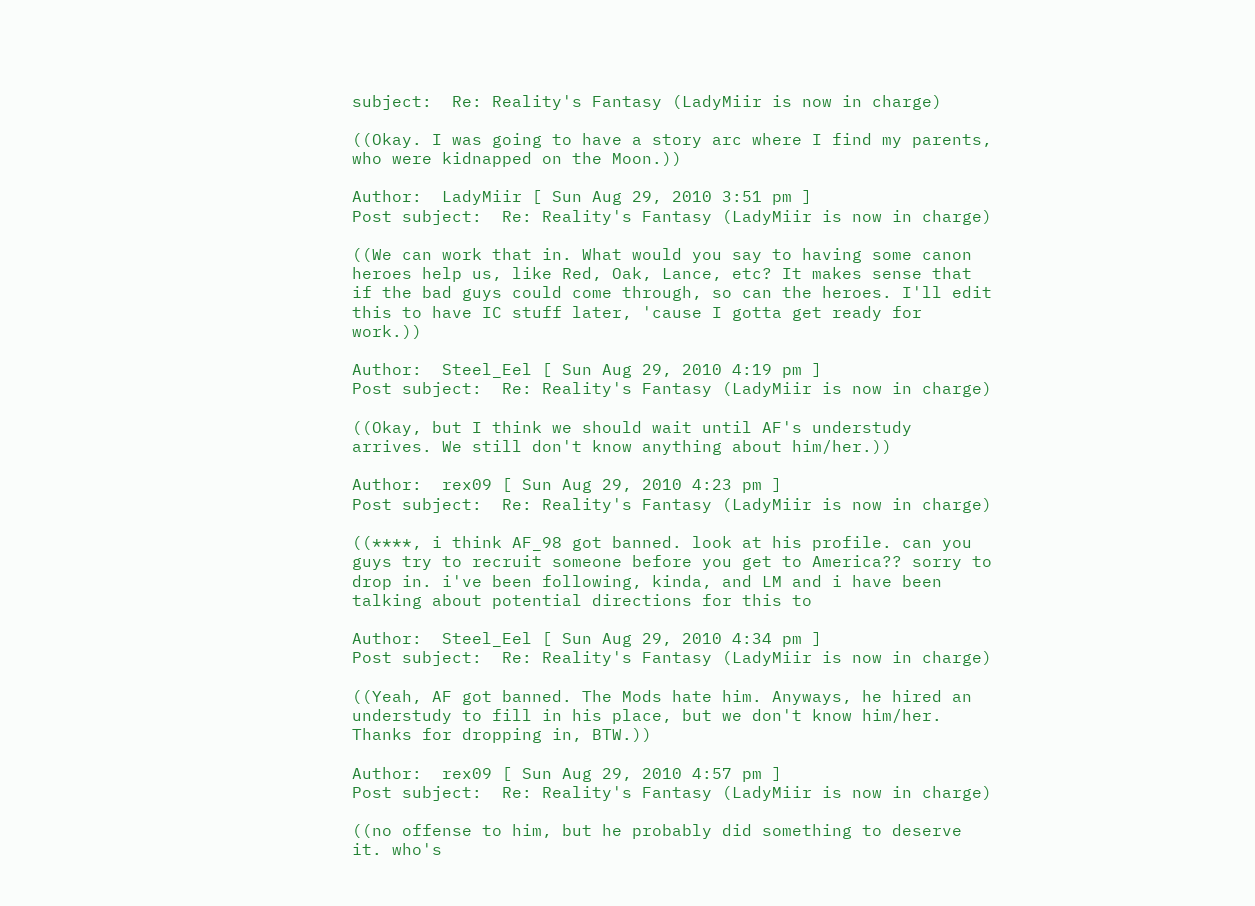subject:  Re: Reality's Fantasy (LadyMiir is now in charge)

((Okay. I was going to have a story arc where I find my parents, who were kidnapped on the Moon.))

Author:  LadyMiir [ Sun Aug 29, 2010 3:51 pm ]
Post subject:  Re: Reality's Fantasy (LadyMiir is now in charge)

((We can work that in. What would you say to having some canon heroes help us, like Red, Oak, Lance, etc? It makes sense that if the bad guys could come through, so can the heroes. I'll edit this to have IC stuff later, 'cause I gotta get ready for work.))

Author:  Steel_Eel [ Sun Aug 29, 2010 4:19 pm ]
Post subject:  Re: Reality's Fantasy (LadyMiir is now in charge)

((Okay, but I think we should wait until AF's understudy arrives. We still don't know anything about him/her.))

Author:  rex09 [ Sun Aug 29, 2010 4:23 pm ]
Post subject:  Re: Reality's Fantasy (LadyMiir is now in charge)

((****, i think AF_98 got banned. look at his profile. can you guys try to recruit someone before you get to America?? sorry to drop in. i've been following, kinda, and LM and i have been talking about potential directions for this to

Author:  Steel_Eel [ Sun Aug 29, 2010 4:34 pm ]
Post subject:  Re: Reality's Fantasy (LadyMiir is now in charge)

((Yeah, AF got banned. The Mods hate him. Anyways, he hired an understudy to fill in his place, but we don't know him/her. Thanks for dropping in, BTW.))

Author:  rex09 [ Sun Aug 29, 2010 4:57 pm ]
Post subject:  Re: Reality's Fantasy (LadyMiir is now in charge)

((no offense to him, but he probably did something to deserve it. who's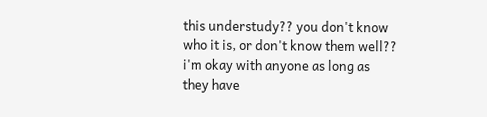this understudy?? you don't know who it is, or don't know them well?? i'm okay with anyone as long as they have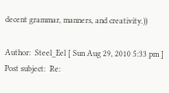decent grammar, manners, and creativity.))

Author:  Steel_Eel [ Sun Aug 29, 2010 5:33 pm ]
Post subject:  Re: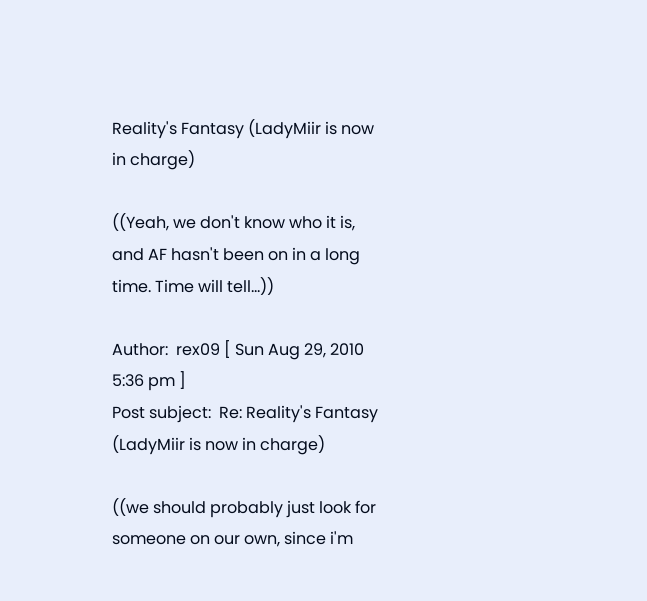Reality's Fantasy (LadyMiir is now in charge)

((Yeah, we don't know who it is, and AF hasn't been on in a long time. Time will tell...))

Author:  rex09 [ Sun Aug 29, 2010 5:36 pm ]
Post subject:  Re: Reality's Fantasy (LadyMiir is now in charge)

((we should probably just look for someone on our own, since i'm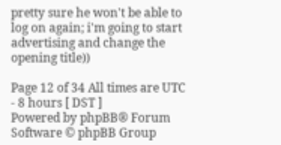pretty sure he won't be able to log on again; i'm going to start advertising and change the opening title))

Page 12 of 34 All times are UTC - 8 hours [ DST ]
Powered by phpBB® Forum Software © phpBB Group